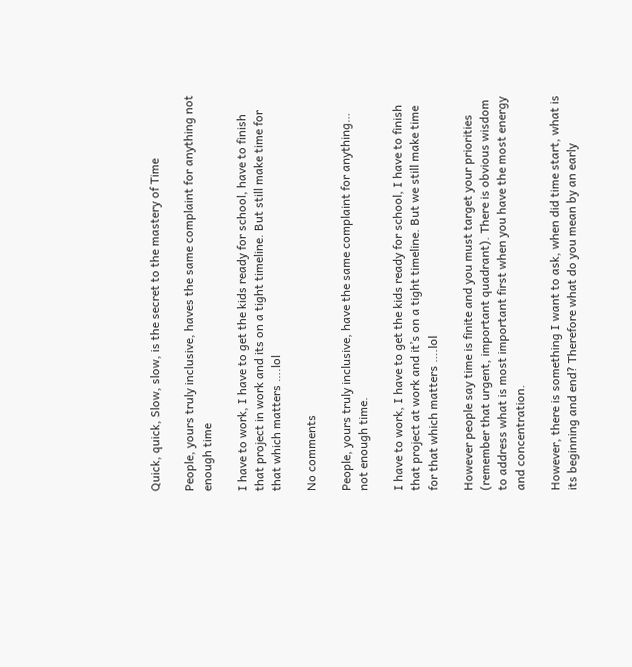Quick, quick, Slow, slow, is the secret to the mastery of Time

People, yours truly inclusive, haves the same complaint for anything not enough time

I have to work, I have to get the kids ready for school, have to finish that project in work and its on a tight timeline. But still make time for that which matters ….lol

No comments

People, yours truly inclusive, have the same complaint for anything… not enough time.

I have to work, I have to get the kids ready for school, I have to finish that project at work and it’s on a tight timeline. But we still make time for that which matters ….lol

However people say time is finite and you must target your priorities (remember that urgent, important quadrant). There is obvious wisdom to address what is most important first when you have the most energy and concentration.

However, there is something I want to ask, when did time start, what is its beginning and end? Therefore what do you mean by an early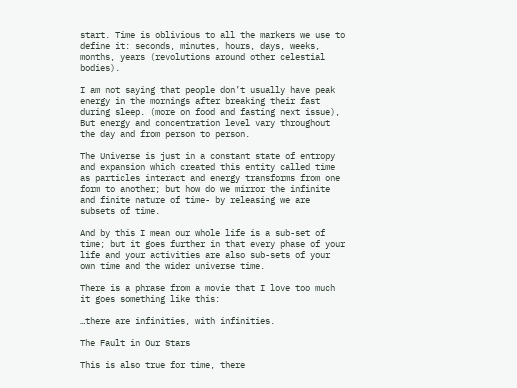start. Time is oblivious to all the markers we use to define it: seconds, minutes, hours, days, weeks, months, years (revolutions around other celestial bodies).

I am not saying that people don’t usually have peak energy in the mornings after breaking their fast during sleep. (more on food and fasting next issue), But energy and concentration level vary throughout the day and from person to person.

The Universe is just in a constant state of entropy and expansion which created this entity called time as particles interact and energy transforms from one form to another; but how do we mirror the infinite and finite nature of time- by releasing we are subsets of time.

And by this I mean our whole life is a sub-set of time; but it goes further in that every phase of your life and your activities are also sub-sets of your own time and the wider universe time.

There is a phrase from a movie that I love too much it goes something like this:

…there are infinities, with infinities.

The Fault in Our Stars

This is also true for time, there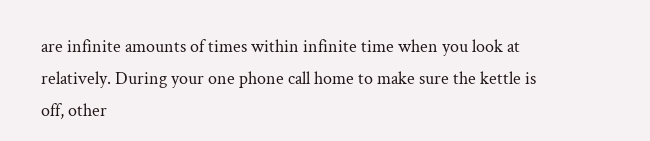are infinite amounts of times within infinite time when you look at relatively. During your one phone call home to make sure the kettle is off, other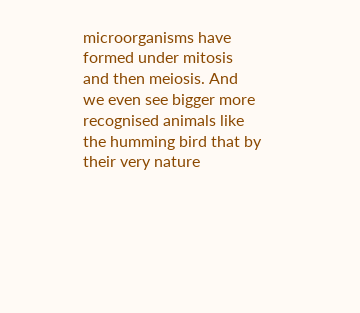microorganisms have formed under mitosis and then meiosis. And we even see bigger more recognised animals like the humming bird that by their very nature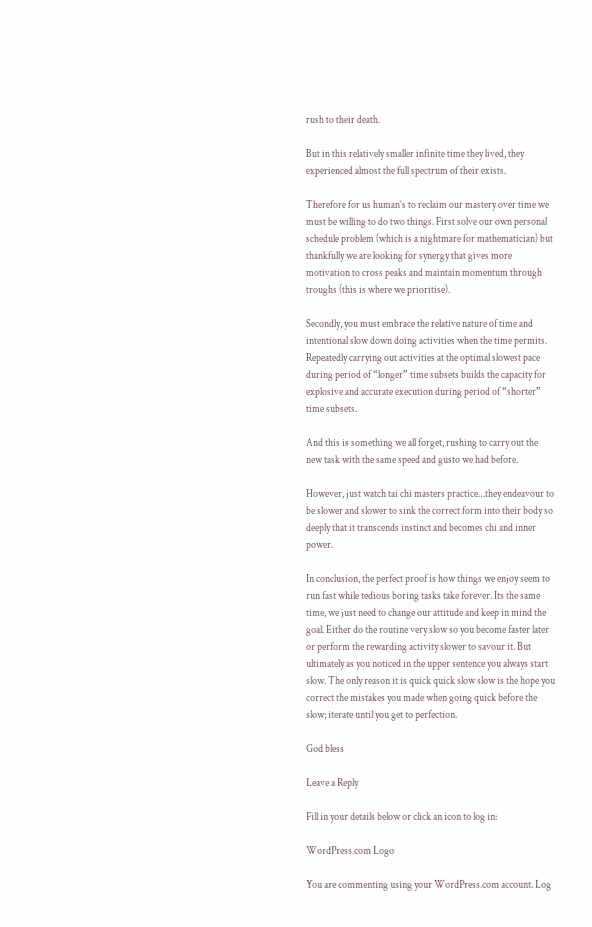rush to their death.

But in this relatively smaller infinite time they lived, they experienced almost the full spectrum of their exists.

Therefore for us human’s to reclaim our mastery over time we must be willing to do two things. First solve our own personal schedule problem (which is a nightmare for mathematician) but thankfully we are looking for synergy that gives more motivation to cross peaks and maintain momentum through troughs (this is where we prioritise).

Secondly, you must embrace the relative nature of time and intentional slow down doing activities when the time permits. Repeatedly carrying out activities at the optimal slowest pace during period of “longer” time subsets builds the capacity for explosive and accurate execution during period of “shorter” time subsets.

And this is something we all forget, rushing to carry out the new task with the same speed and gusto we had before.

However, just watch tai chi masters practice…they endeavour to be slower and slower to sink the correct form into their body so deeply that it transcends instinct and becomes chi and inner power.

In conclusion, the perfect proof is how things we enjoy seem to run fast while tedious boring tasks take forever. Its the same time, we just need to change our attitude and keep in mind the goal. Either do the routine very slow so you become faster later or perform the rewarding activity slower to savour it. But ultimately as you noticed in the upper sentence you always start slow. The only reason it is quick quick slow slow is the hope you correct the mistakes you made when going quick before the slow; iterate until you get to perfection.

God bless

Leave a Reply

Fill in your details below or click an icon to log in:

WordPress.com Logo

You are commenting using your WordPress.com account. Log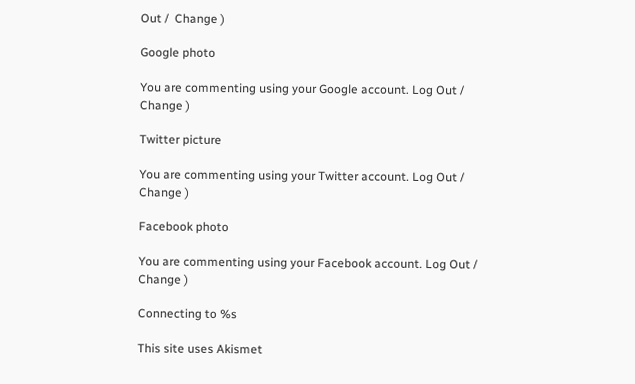Out /  Change )

Google photo

You are commenting using your Google account. Log Out /  Change )

Twitter picture

You are commenting using your Twitter account. Log Out /  Change )

Facebook photo

You are commenting using your Facebook account. Log Out /  Change )

Connecting to %s

This site uses Akismet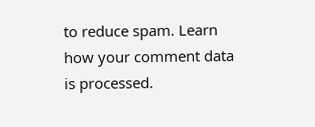to reduce spam. Learn how your comment data is processed.